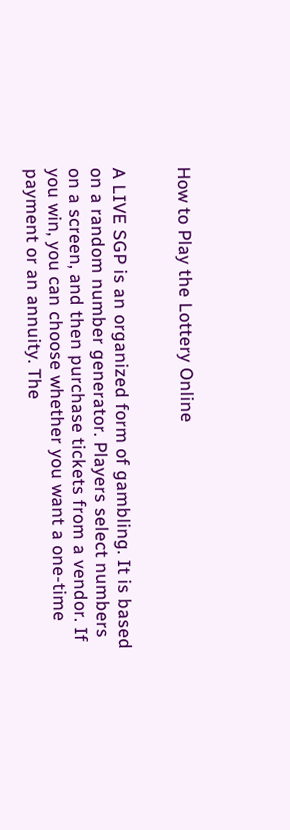How to Play the Lottery Online


A LIVE SGP is an organized form of gambling. It is based on a random number generator. Players select numbers on a screen, and then purchase tickets from a vendor. If you win, you can choose whether you want a one-time payment or an annuity. The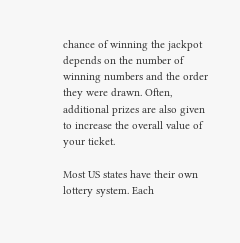chance of winning the jackpot depends on the number of winning numbers and the order they were drawn. Often, additional prizes are also given to increase the overall value of your ticket.

Most US states have their own lottery system. Each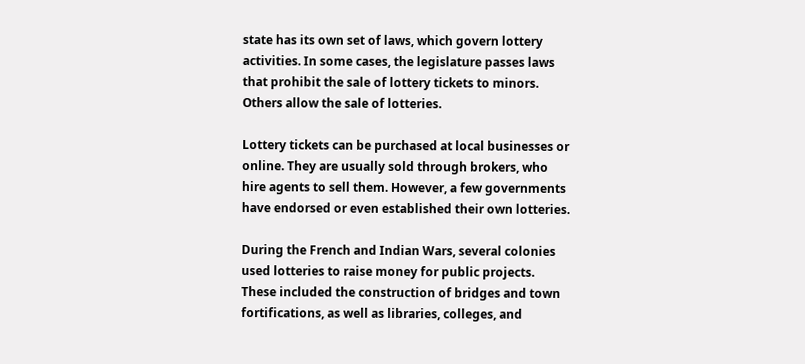state has its own set of laws, which govern lottery activities. In some cases, the legislature passes laws that prohibit the sale of lottery tickets to minors. Others allow the sale of lotteries.

Lottery tickets can be purchased at local businesses or online. They are usually sold through brokers, who hire agents to sell them. However, a few governments have endorsed or even established their own lotteries.

During the French and Indian Wars, several colonies used lotteries to raise money for public projects. These included the construction of bridges and town fortifications, as well as libraries, colleges, and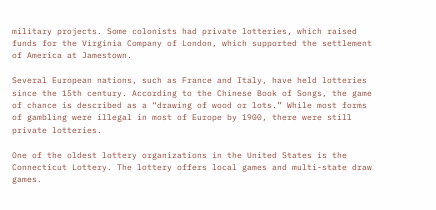military projects. Some colonists had private lotteries, which raised funds for the Virginia Company of London, which supported the settlement of America at Jamestown.

Several European nations, such as France and Italy, have held lotteries since the 15th century. According to the Chinese Book of Songs, the game of chance is described as a “drawing of wood or lots.” While most forms of gambling were illegal in most of Europe by 1900, there were still private lotteries.

One of the oldest lottery organizations in the United States is the Connecticut Lottery. The lottery offers local games and multi-state draw games.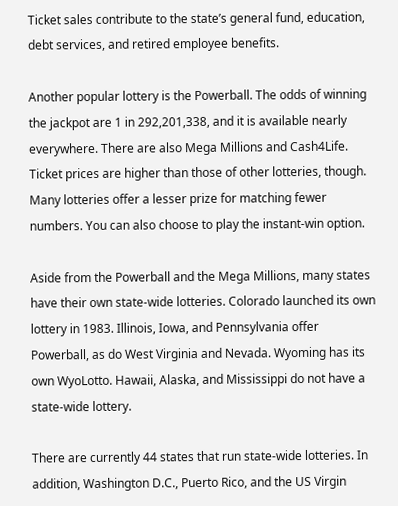Ticket sales contribute to the state’s general fund, education, debt services, and retired employee benefits.

Another popular lottery is the Powerball. The odds of winning the jackpot are 1 in 292,201,338, and it is available nearly everywhere. There are also Mega Millions and Cash4Life. Ticket prices are higher than those of other lotteries, though. Many lotteries offer a lesser prize for matching fewer numbers. You can also choose to play the instant-win option.

Aside from the Powerball and the Mega Millions, many states have their own state-wide lotteries. Colorado launched its own lottery in 1983. Illinois, Iowa, and Pennsylvania offer Powerball, as do West Virginia and Nevada. Wyoming has its own WyoLotto. Hawaii, Alaska, and Mississippi do not have a state-wide lottery.

There are currently 44 states that run state-wide lotteries. In addition, Washington D.C., Puerto Rico, and the US Virgin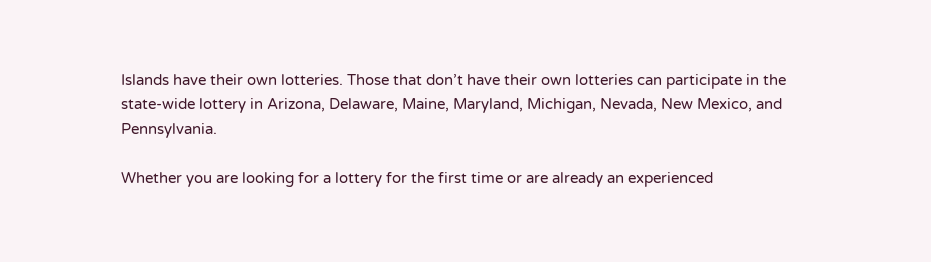Islands have their own lotteries. Those that don’t have their own lotteries can participate in the state-wide lottery in Arizona, Delaware, Maine, Maryland, Michigan, Nevada, New Mexico, and Pennsylvania.

Whether you are looking for a lottery for the first time or are already an experienced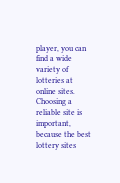player, you can find a wide variety of lotteries at online sites. Choosing a reliable site is important, because the best lottery sites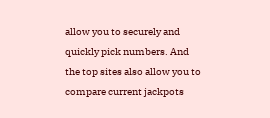allow you to securely and quickly pick numbers. And the top sites also allow you to compare current jackpots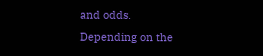and odds. Depending on the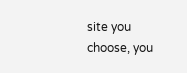site you choose, you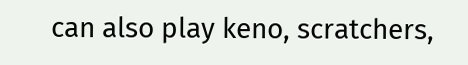can also play keno, scratchers,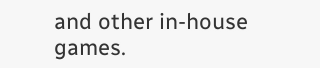and other in-house games.